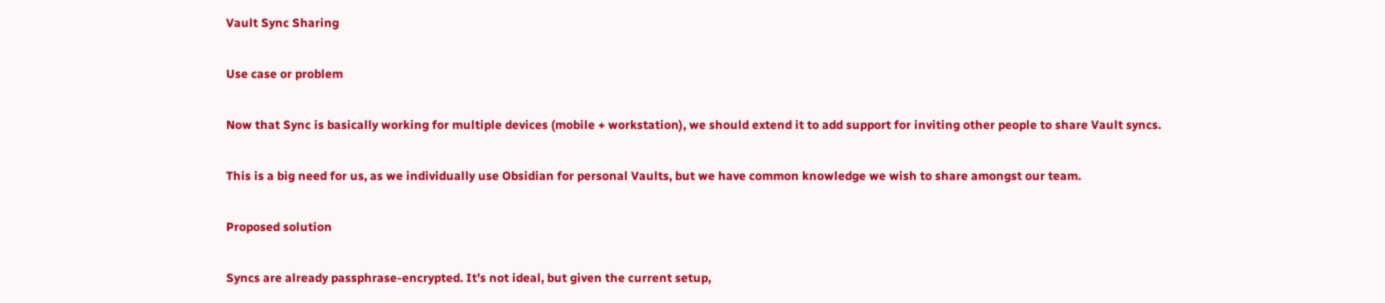Vault Sync Sharing

Use case or problem

Now that Sync is basically working for multiple devices (mobile + workstation), we should extend it to add support for inviting other people to share Vault syncs.

This is a big need for us, as we individually use Obsidian for personal Vaults, but we have common knowledge we wish to share amongst our team.

Proposed solution

Syncs are already passphrase-encrypted. It’s not ideal, but given the current setup,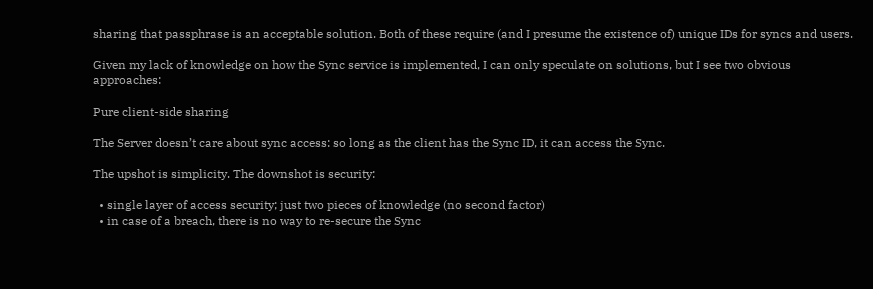sharing that passphrase is an acceptable solution. Both of these require (and I presume the existence of) unique IDs for syncs and users.

Given my lack of knowledge on how the Sync service is implemented, I can only speculate on solutions, but I see two obvious approaches:

Pure client-side sharing

The Server doesn’t care about sync access: so long as the client has the Sync ID, it can access the Sync.

The upshot is simplicity. The downshot is security:

  • single layer of access security; just two pieces of knowledge (no second factor)
  • in case of a breach, there is no way to re-secure the Sync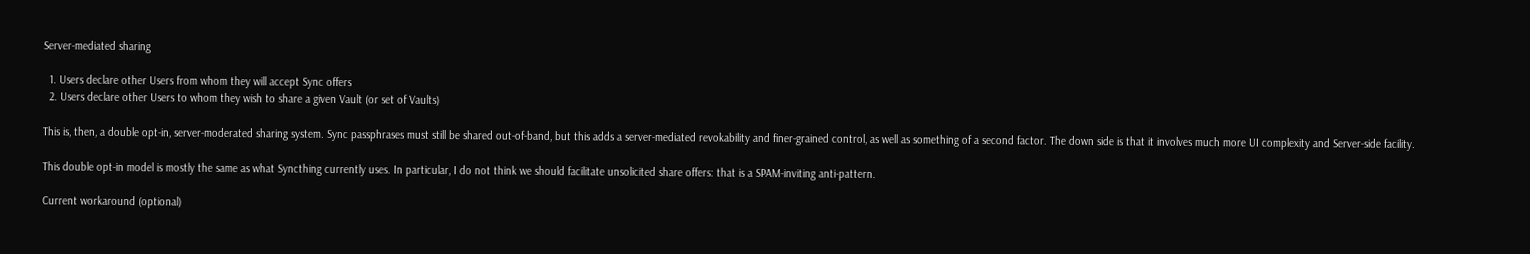Server-mediated sharing

  1. Users declare other Users from whom they will accept Sync offers
  2. Users declare other Users to whom they wish to share a given Vault (or set of Vaults)

This is, then, a double opt-in, server-moderated sharing system. Sync passphrases must still be shared out-of-band, but this adds a server-mediated revokability and finer-grained control, as well as something of a second factor. The down side is that it involves much more UI complexity and Server-side facility.

This double opt-in model is mostly the same as what Syncthing currently uses. In particular, I do not think we should facilitate unsolicited share offers: that is a SPAM-inviting anti-pattern.

Current workaround (optional)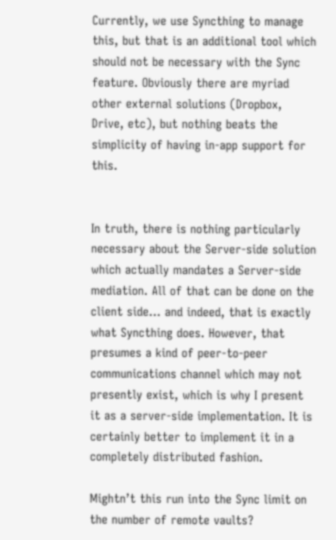Currently, we use Syncthing to manage this, but that is an additional tool which should not be necessary with the Sync feature. Obviously there are myriad other external solutions (Dropbox, Drive, etc), but nothing beats the simplicity of having in-app support for this.


In truth, there is nothing particularly necessary about the Server-side solution which actually mandates a Server-side mediation. All of that can be done on the client side… and indeed, that is exactly what Syncthing does. However, that presumes a kind of peer-to-peer communications channel which may not presently exist, which is why I present it as a server-side implementation. It is certainly better to implement it in a completely distributed fashion.

Mightn’t this run into the Sync limit on the number of remote vaults?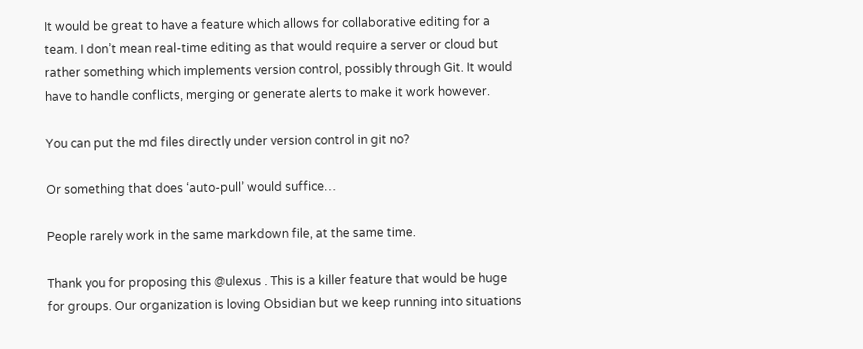It would be great to have a feature which allows for collaborative editing for a team. I don’t mean real-time editing as that would require a server or cloud but rather something which implements version control, possibly through Git. It would have to handle conflicts, merging or generate alerts to make it work however.

You can put the md files directly under version control in git no?

Or something that does ‘auto-pull’ would suffice…

People rarely work in the same markdown file, at the same time.

Thank you for proposing this @ulexus . This is a killer feature that would be huge for groups. Our organization is loving Obsidian but we keep running into situations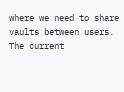where we need to share vaults between users. The current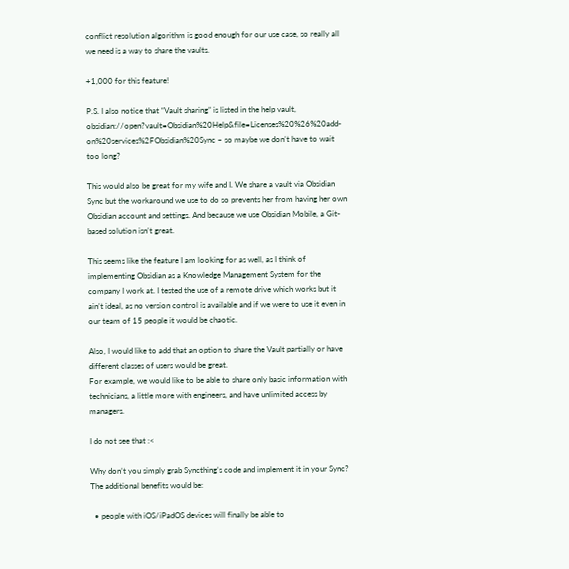conflict resolution algorithm is good enough for our use case, so really all we need is a way to share the vaults.

+1,000 for this feature!

P.S. I also notice that “Vault sharing” is listed in the help vault, obsidian://open?vault=Obsidian%20Help&file=Licenses%20%26%20add-on%20services%2FObsidian%20Sync – so maybe we don’t have to wait too long?

This would also be great for my wife and I. We share a vault via Obsidian Sync but the workaround we use to do so prevents her from having her own Obsidian account and settings. And because we use Obsidian Mobile, a Git-based solution isn’t great.

This seems like the feature I am looking for as well, as I think of implementing Obsidian as a Knowledge Management System for the company I work at. I tested the use of a remote drive which works but it ain’t ideal, as no version control is available and if we were to use it even in our team of 15 people it would be chaotic.

Also, I would like to add that an option to share the Vault partially or have different classes of users would be great.
For example, we would like to be able to share only basic information with technicians, a little more with engineers, and have unlimited access by managers.

I do not see that :<

Why don’t you simply grab Syncthing’s code and implement it in your Sync? The additional benefits would be:

  • people with iOS/iPadOS devices will finally be able to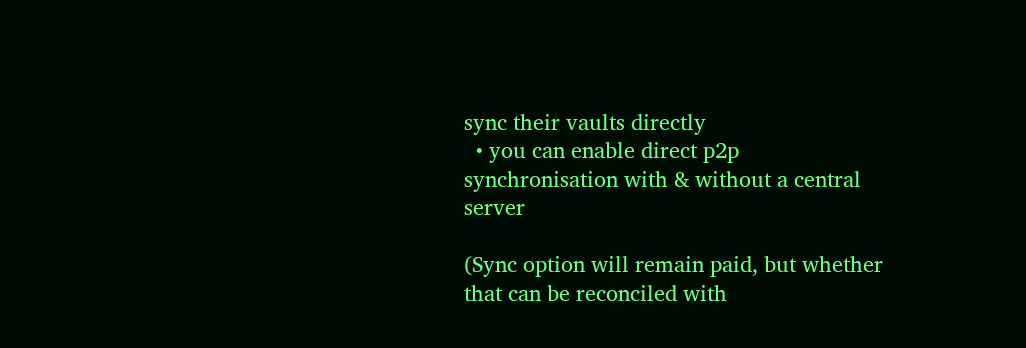sync their vaults directly
  • you can enable direct p2p synchronisation with & without a central server

(Sync option will remain paid, but whether that can be reconciled with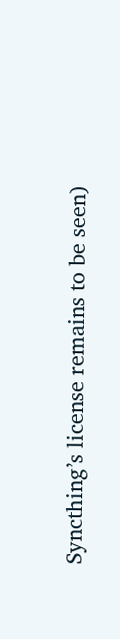Syncthing’s license remains to be seen)